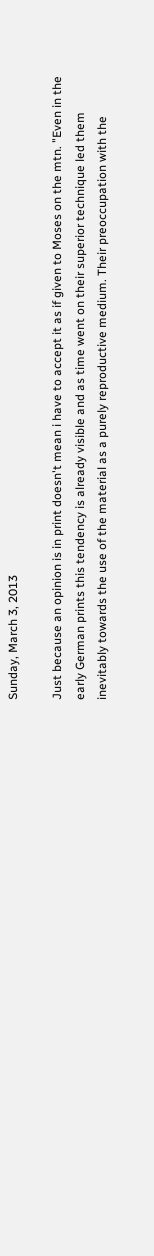Sunday, March 3, 2013

Just because an opinion is in print doesn't mean i have to accept it as if given to Moses on the mtn. "Even in the early German prints this tendency is already visible and as time went on their superior technique led them inevitably towards the use of the material as a purely reproductive medium. Their preoccupation with the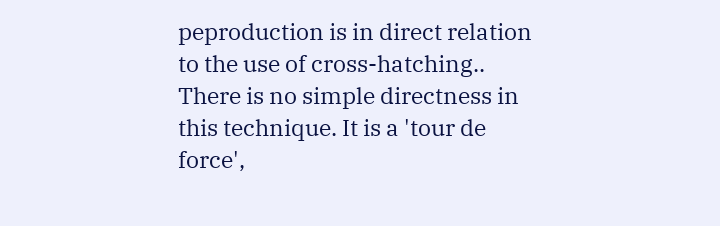peproduction is in direct relation to the use of cross-hatching.. There is no simple directness in this technique. It is a 'tour de force',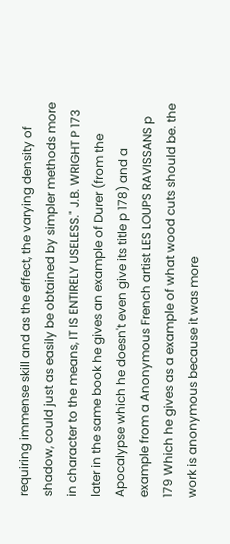requiring immense skill and as the effect, the varying density of shadow, could just as easily be obtained by simpler methods more in character to the means, IT IS ENTIRELY USELESS." J.B. WRIGHT P 173 later in the same book he gives an example of Durer (from the Apocalypse which he doesn't even give its title p 178) and a example from a Anonymous French artist LES LOUPS RAVISSANS p 179 Which he gives as a example of what wood cuts should be. the work is anonymous because it was more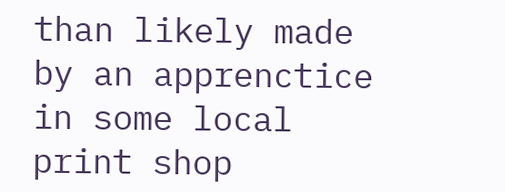than likely made by an apprenctice in some local print shop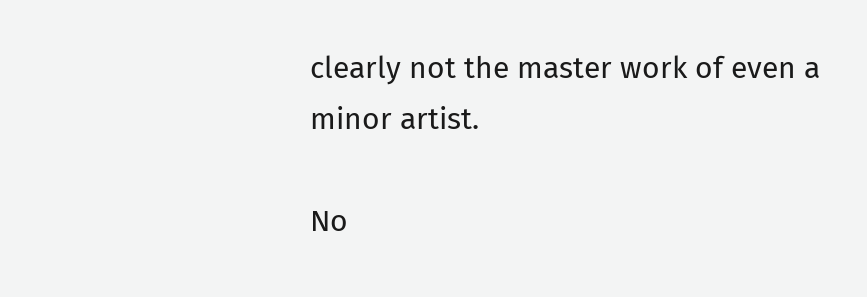clearly not the master work of even a minor artist.

No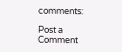comments:

Post a Comment